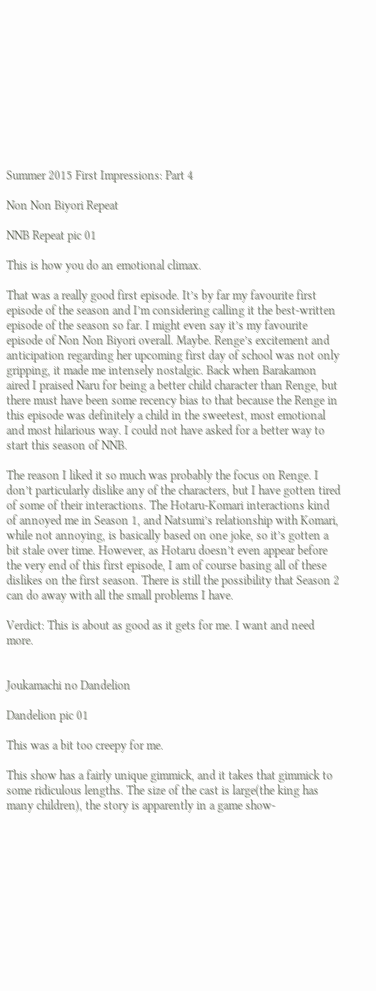Summer 2015 First Impressions: Part 4

Non Non Biyori Repeat

NNB Repeat pic 01

This is how you do an emotional climax.

That was a really good first episode. It’s by far my favourite first episode of the season and I’m considering calling it the best-written episode of the season so far. I might even say it’s my favourite episode of Non Non Biyori overall. Maybe. Renge’s excitement and anticipation regarding her upcoming first day of school was not only gripping, it made me intensely nostalgic. Back when Barakamon aired I praised Naru for being a better child character than Renge, but there must have been some recency bias to that because the Renge in this episode was definitely a child in the sweetest, most emotional and most hilarious way. I could not have asked for a better way to start this season of NNB.

The reason I liked it so much was probably the focus on Renge. I don’t particularly dislike any of the characters, but I have gotten tired of some of their interactions. The Hotaru-Komari interactions kind of annoyed me in Season 1, and Natsumi’s relationship with Komari, while not annoying, is basically based on one joke, so it’s gotten a bit stale over time. However, as Hotaru doesn’t even appear before the very end of this first episode, I am of course basing all of these dislikes on the first season. There is still the possibility that Season 2 can do away with all the small problems I have.

Verdict: This is about as good as it gets for me. I want and need more.


Joukamachi no Dandelion

Dandelion pic 01

This was a bit too creepy for me.

This show has a fairly unique gimmick, and it takes that gimmick to some ridiculous lengths. The size of the cast is large(the king has many children), the story is apparently in a game show-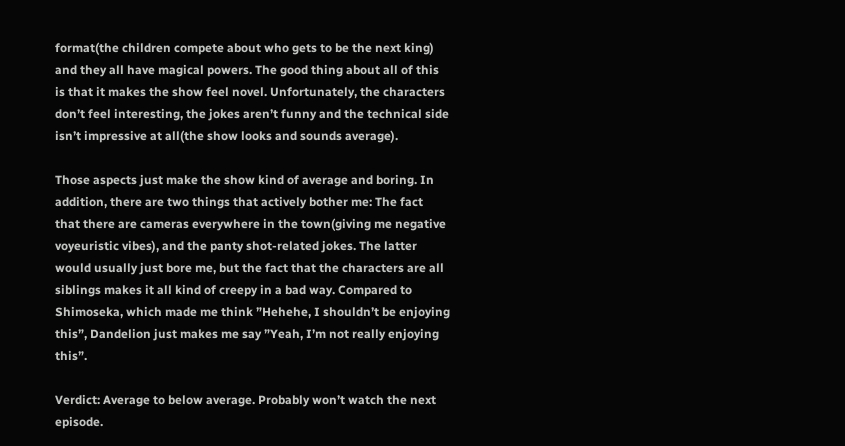format(the children compete about who gets to be the next king) and they all have magical powers. The good thing about all of this is that it makes the show feel novel. Unfortunately, the characters don’t feel interesting, the jokes aren’t funny and the technical side isn’t impressive at all(the show looks and sounds average).

Those aspects just make the show kind of average and boring. In addition, there are two things that actively bother me: The fact that there are cameras everywhere in the town(giving me negative voyeuristic vibes), and the panty shot-related jokes. The latter would usually just bore me, but the fact that the characters are all siblings makes it all kind of creepy in a bad way. Compared to Shimoseka, which made me think ”Hehehe, I shouldn’t be enjoying this”, Dandelion just makes me say ”Yeah, I’m not really enjoying this”.

Verdict: Average to below average. Probably won’t watch the next episode.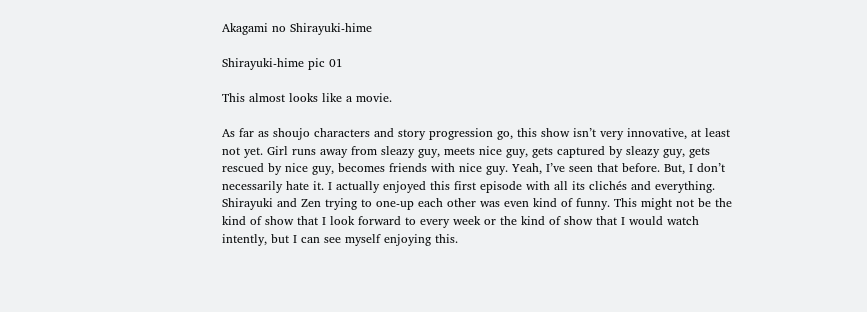Akagami no Shirayuki-hime

Shirayuki-hime pic 01

This almost looks like a movie.

As far as shoujo characters and story progression go, this show isn’t very innovative, at least not yet. Girl runs away from sleazy guy, meets nice guy, gets captured by sleazy guy, gets rescued by nice guy, becomes friends with nice guy. Yeah, I’ve seen that before. But, I don’t necessarily hate it. I actually enjoyed this first episode with all its clichés and everything. Shirayuki and Zen trying to one-up each other was even kind of funny. This might not be the kind of show that I look forward to every week or the kind of show that I would watch intently, but I can see myself enjoying this.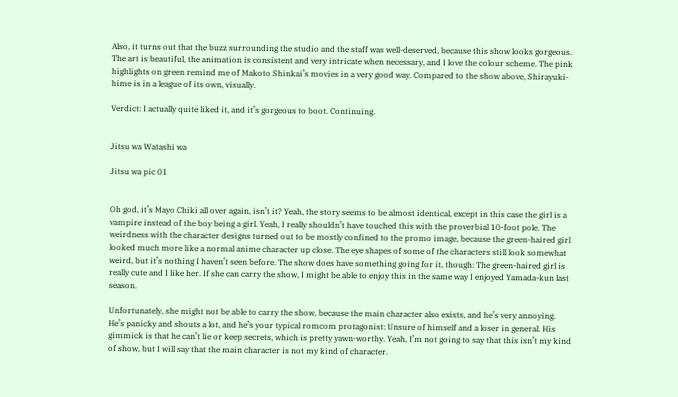Also, it turns out that the buzz surrounding the studio and the staff was well-deserved, because this show looks gorgeous. The art is beautiful, the animation is consistent and very intricate when necessary, and I love the colour scheme. The pink highlights on green remind me of Makoto Shinkai’s movies in a very good way. Compared to the show above, Shirayuki-hime is in a league of its own, visually.

Verdict: I actually quite liked it, and it’s gorgeous to boot. Continuing.


Jitsu wa Watashi wa

Jitsu wa pic 01


Oh god, it’s Mayo Chiki all over again, isn’t it? Yeah, the story seems to be almost identical, except in this case the girl is a vampire instead of the boy being a girl. Yeah, I really shouldn’t have touched this with the proverbial 10-foot pole. The weirdness with the character designs turned out to be mostly confined to the promo image, because the green-haired girl looked much more like a normal anime character up close. The eye shapes of some of the characters still look somewhat weird, but it’s nothing I haven’t seen before. The show does have something going for it, though: The green-haired girl is really cute and I like her. If she can carry the show, I might be able to enjoy this in the same way I enjoyed Yamada-kun last season.

Unfortunately, she might not be able to carry the show, because the main character also exists, and he’s very annoying. He’s panicky and shouts a lot, and he’s your typical romcom protagonist: Unsure of himself and a loser in general. His gimmick is that he can’t lie or keep secrets, which is pretty yawn-worthy. Yeah, I’m not going to say that this isn’t my kind of show, but I will say that the main character is not my kind of character.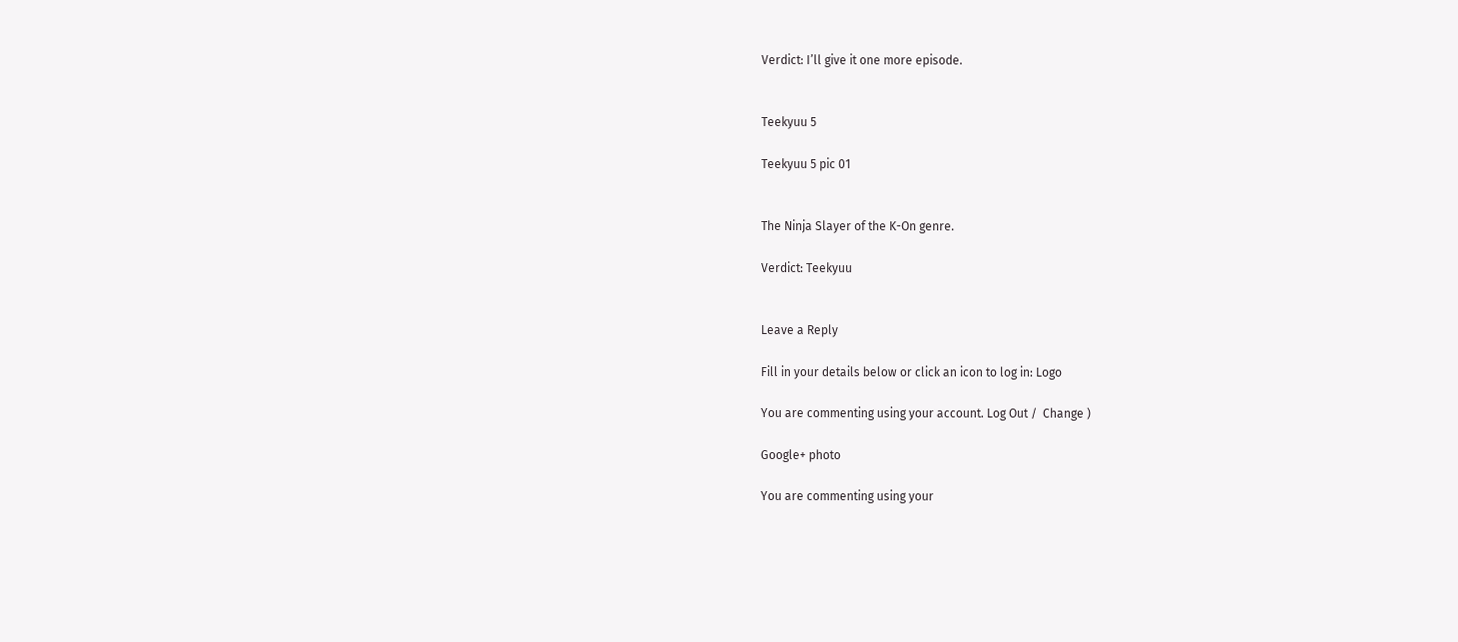Verdict: I’ll give it one more episode.


Teekyuu 5

Teekyuu 5 pic 01


The Ninja Slayer of the K-On genre.

Verdict: Teekyuu


Leave a Reply

Fill in your details below or click an icon to log in: Logo

You are commenting using your account. Log Out /  Change )

Google+ photo

You are commenting using your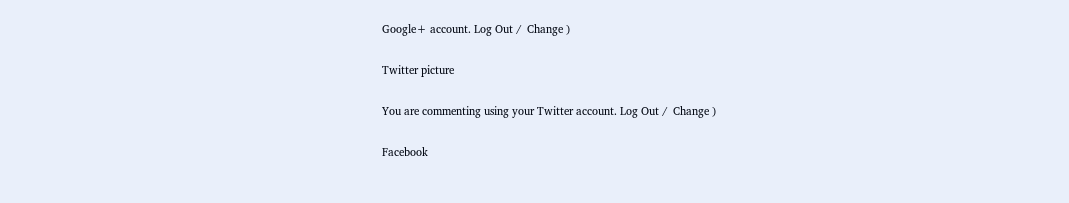Google+ account. Log Out /  Change )

Twitter picture

You are commenting using your Twitter account. Log Out /  Change )

Facebook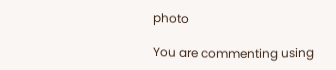photo

You are commenting using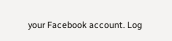your Facebook account. Log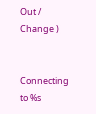Out /  Change )


Connecting to %s